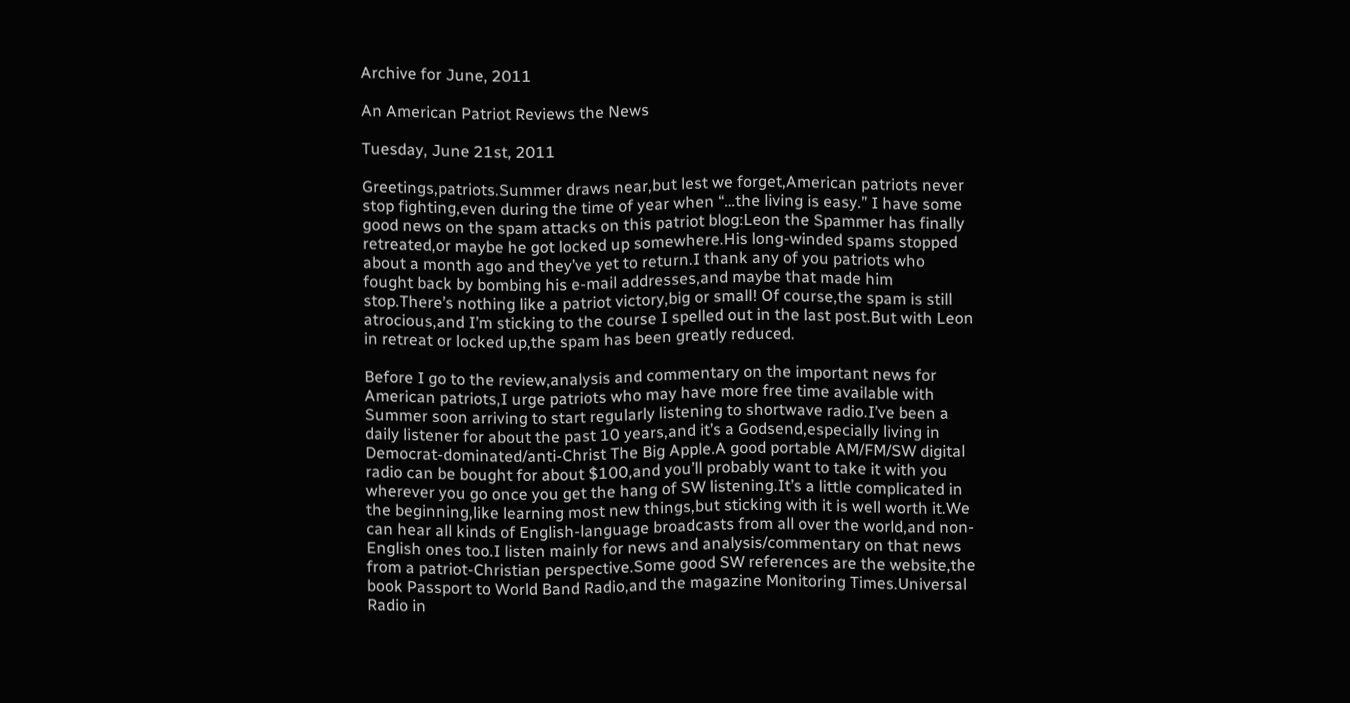Archive for June, 2011

An American Patriot Reviews the News

Tuesday, June 21st, 2011

Greetings,patriots.Summer draws near,but lest we forget,American patriots never stop fighting,even during the time of year when “…the living is easy.” I have some good news on the spam attacks on this patriot blog:Leon the Spammer has finally retreated,or maybe he got locked up somewhere.His long-winded spams stopped about a month ago and they’ve yet to return.I thank any of you patriots who fought back by bombing his e-mail addresses,and maybe that made him stop.There’s nothing like a patriot victory,big or small! Of course,the spam is still atrocious,and I’m sticking to the course I spelled out in the last post.But with Leon in retreat or locked up,the spam has been greatly reduced.

Before I go to the review,analysis and commentary on the important news for American patriots,I urge patriots who may have more free time available with Summer soon arriving to start regularly listening to shortwave radio.I’ve been a daily listener for about the past 10 years,and it’s a Godsend,especially living in Democrat-dominated/anti-Christ The Big Apple.A good portable AM/FM/SW digital radio can be bought for about $100,and you’ll probably want to take it with you wherever you go once you get the hang of SW listening.It’s a little complicated in the beginning,like learning most new things,but sticking with it is well worth it.We can hear all kinds of English-language broadcasts from all over the world,and non-English ones too.I listen mainly for news and analysis/commentary on that news from a patriot-Christian perspective.Some good SW references are the website,the book Passport to World Band Radio,and the magazine Monitoring Times.Universal Radio in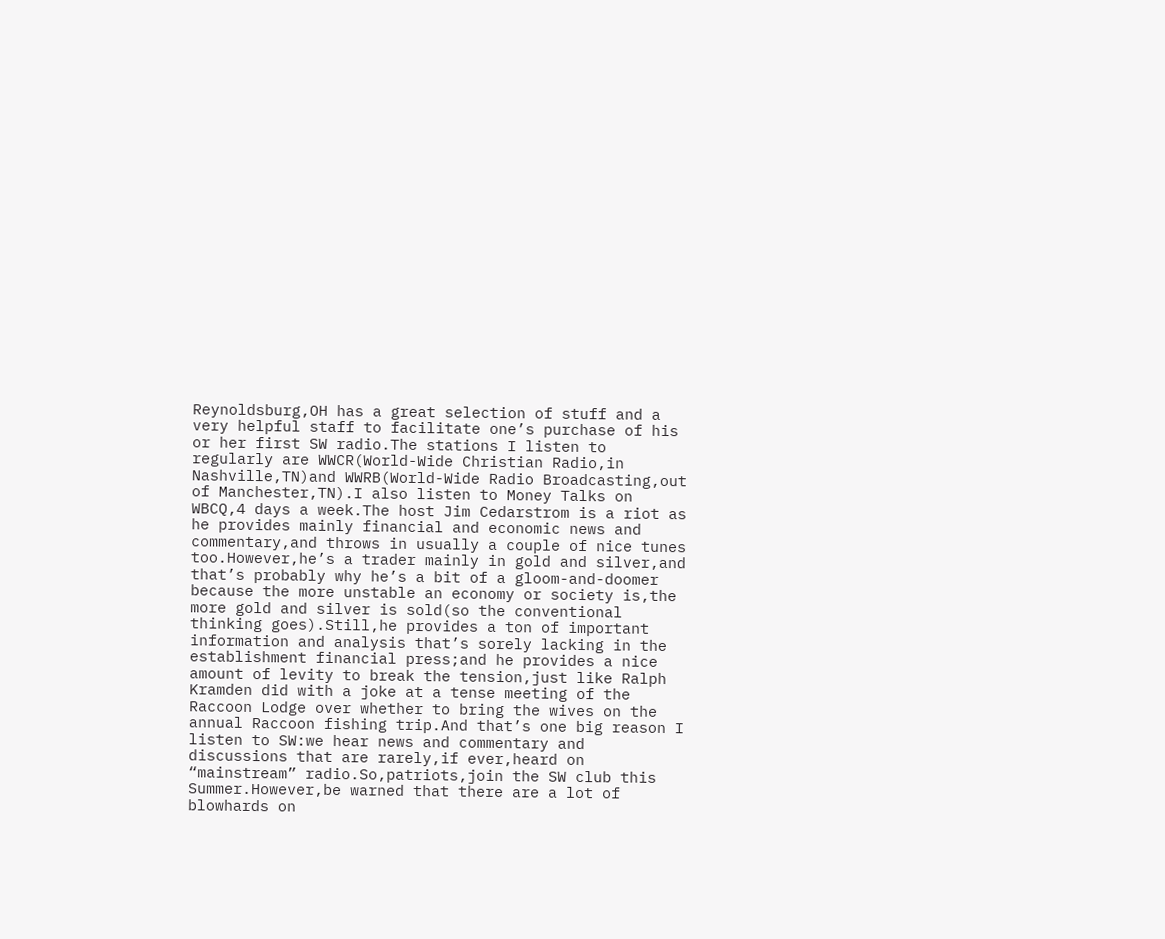Reynoldsburg,OH has a great selection of stuff and a very helpful staff to facilitate one’s purchase of his or her first SW radio.The stations I listen to regularly are WWCR(World-Wide Christian Radio,in Nashville,TN)and WWRB(World-Wide Radio Broadcasting,out of Manchester,TN).I also listen to Money Talks on WBCQ,4 days a week.The host Jim Cedarstrom is a riot as he provides mainly financial and economic news and commentary,and throws in usually a couple of nice tunes too.However,he’s a trader mainly in gold and silver,and that’s probably why he’s a bit of a gloom-and-doomer because the more unstable an economy or society is,the more gold and silver is sold(so the conventional thinking goes).Still,he provides a ton of important information and analysis that’s sorely lacking in the establishment financial press;and he provides a nice amount of levity to break the tension,just like Ralph Kramden did with a joke at a tense meeting of the Raccoon Lodge over whether to bring the wives on the annual Raccoon fishing trip.And that’s one big reason I listen to SW:we hear news and commentary and discussions that are rarely,if ever,heard on “mainstream” radio.So,patriots,join the SW club this Summer.However,be warned that there are a lot of blowhards on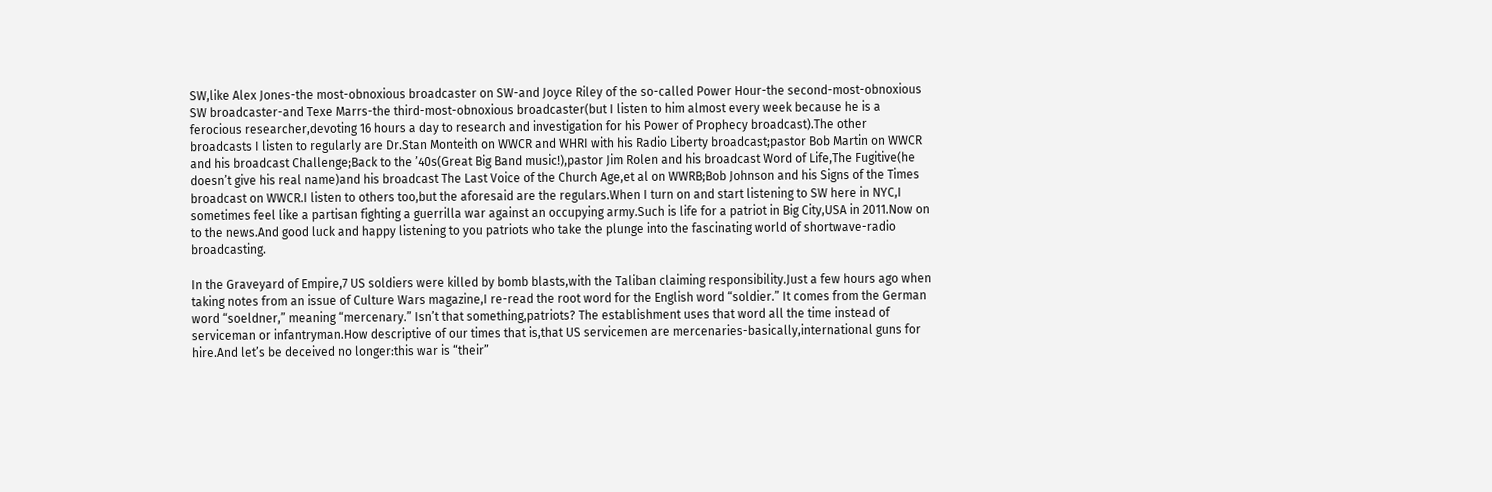SW,like Alex Jones-the most-obnoxious broadcaster on SW-and Joyce Riley of the so-called Power Hour-the second-most-obnoxious SW broadcaster-and Texe Marrs-the third-most-obnoxious broadcaster(but I listen to him almost every week because he is a ferocious researcher,devoting 16 hours a day to research and investigation for his Power of Prophecy broadcast).The other broadcasts I listen to regularly are Dr.Stan Monteith on WWCR and WHRI with his Radio Liberty broadcast;pastor Bob Martin on WWCR and his broadcast Challenge;Back to the ’40s(Great Big Band music!),pastor Jim Rolen and his broadcast Word of Life,The Fugitive(he doesn’t give his real name)and his broadcast The Last Voice of the Church Age,et al on WWRB;Bob Johnson and his Signs of the Times broadcast on WWCR.I listen to others too,but the aforesaid are the regulars.When I turn on and start listening to SW here in NYC,I sometimes feel like a partisan fighting a guerrilla war against an occupying army.Such is life for a patriot in Big City,USA in 2011.Now on to the news.And good luck and happy listening to you patriots who take the plunge into the fascinating world of shortwave-radio broadcasting.

In the Graveyard of Empire,7 US soldiers were killed by bomb blasts,with the Taliban claiming responsibility.Just a few hours ago when taking notes from an issue of Culture Wars magazine,I re-read the root word for the English word “soldier.” It comes from the German word “soeldner,” meaning “mercenary.” Isn’t that something,patriots? The establishment uses that word all the time instead of serviceman or infantryman.How descriptive of our times that is,that US servicemen are mercenaries-basically,international guns for hire.And let’s be deceived no longer:this war is “their”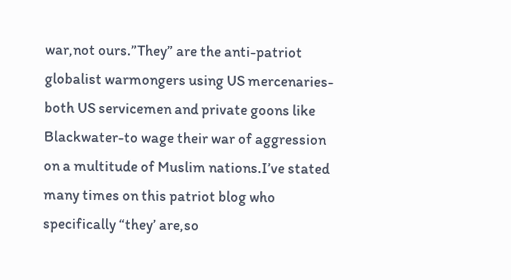war,not ours.”They” are the anti-patriot globalist warmongers using US mercenaries-both US servicemen and private goons like Blackwater-to wage their war of aggression on a multitude of Muslim nations.I’ve stated many times on this patriot blog who specifically “they’ are,so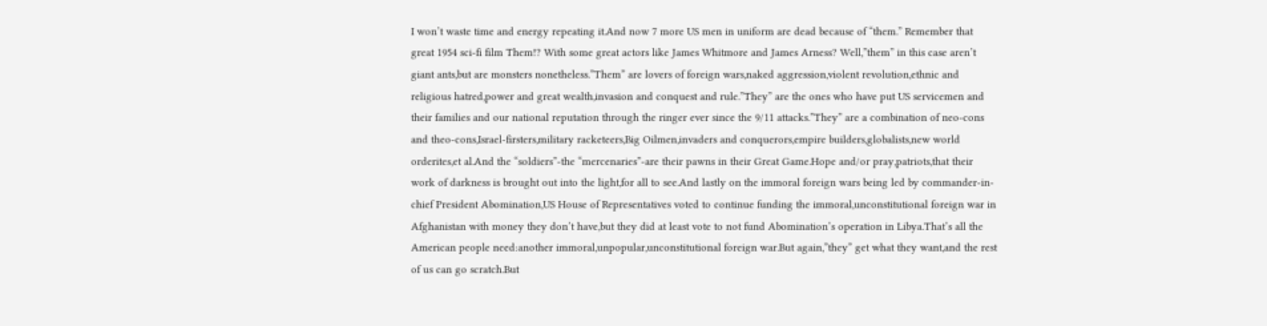I won’t waste time and energy repeating it.And now 7 more US men in uniform are dead because of “them.” Remember that great 1954 sci-fi film Them!? With some great actors like James Whitmore and James Arness? Well,”them” in this case aren’t giant ants,but are monsters nonetheless.”Them” are lovers of foreign wars,naked aggression,violent revolution,ethnic and religious hatred,power and great wealth,invasion and conquest and rule.”They” are the ones who have put US servicemen and their families and our national reputation through the ringer ever since the 9/11 attacks.”They” are a combination of neo-cons and theo-cons,Israel-firsters,military racketeers,Big Oilmen,invaders and conquerors,empire builders,globalists,new world orderites,et al.And the “soldiers”-the “mercenaries”-are their pawns in their Great Game.Hope and/or pray,patriots,that their work of darkness is brought out into the light,for all to see.And lastly on the immoral foreign wars being led by commander-in-chief President Abomination,US House of Representatives voted to continue funding the immoral,unconstitutional foreign war in Afghanistan with money they don’t have,but they did at least vote to not fund Abomination’s operation in Libya.That’s all the American people need:another immoral,unpopular,unconstitutional foreign war.But again,”they” get what they want,and the rest of us can go scratch.But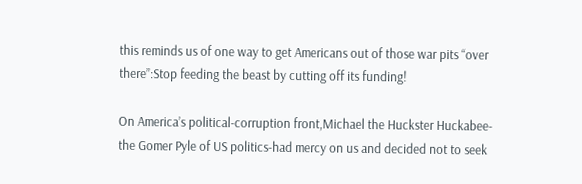this reminds us of one way to get Americans out of those war pits “over there”:Stop feeding the beast by cutting off its funding!

On America’s political-corruption front,Michael the Huckster Huckabee-the Gomer Pyle of US politics-had mercy on us and decided not to seek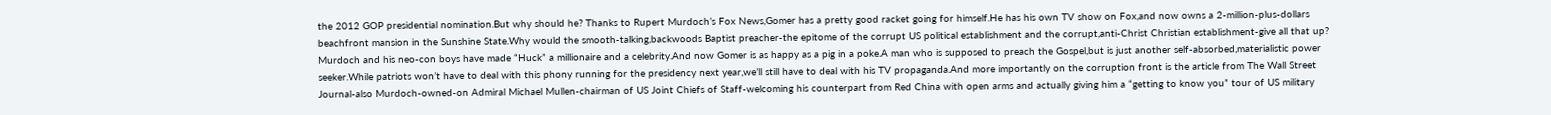the 2012 GOP presidential nomination.But why should he? Thanks to Rupert Murdoch’s Fox News,Gomer has a pretty good racket going for himself.He has his own TV show on Fox,and now owns a 2-million-plus-dollars beachfront mansion in the Sunshine State.Why would the smooth-talking,backwoods Baptist preacher-the epitome of the corrupt US political establishment and the corrupt,anti-Christ Christian establishment-give all that up? Murdoch and his neo-con boys have made “Huck” a millionaire and a celebrity.And now Gomer is as happy as a pig in a poke.A man who is supposed to preach the Gospel,but is just another self-absorbed,materialistic power seeker.While patriots won’t have to deal with this phony running for the presidency next year,we’ll still have to deal with his TV propaganda.And more importantly on the corruption front is the article from The Wall Street Journal-also Murdoch-owned-on Admiral Michael Mullen-chairman of US Joint Chiefs of Staff-welcoming his counterpart from Red China with open arms and actually giving him a “getting to know you” tour of US military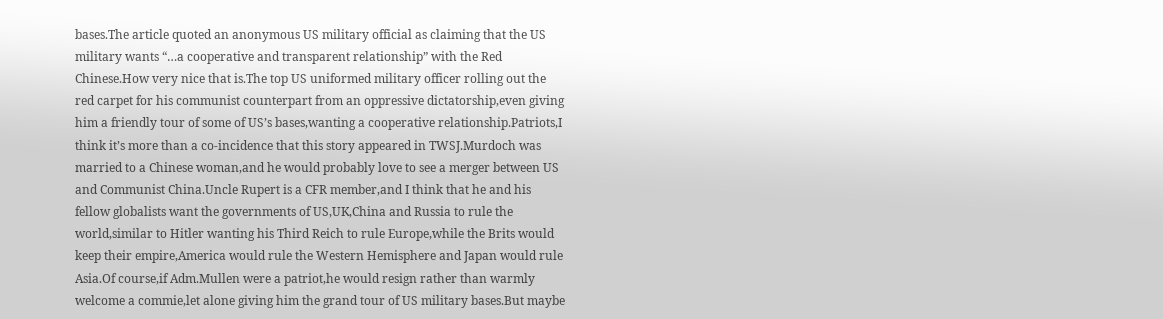bases.The article quoted an anonymous US military official as claiming that the US military wants “…a cooperative and transparent relationship” with the Red Chinese.How very nice that is.The top US uniformed military officer rolling out the red carpet for his communist counterpart from an oppressive dictatorship,even giving him a friendly tour of some of US’s bases,wanting a cooperative relationship.Patriots,I think it’s more than a co-incidence that this story appeared in TWSJ.Murdoch was married to a Chinese woman,and he would probably love to see a merger between US and Communist China.Uncle Rupert is a CFR member,and I think that he and his fellow globalists want the governments of US,UK,China and Russia to rule the world,similar to Hitler wanting his Third Reich to rule Europe,while the Brits would keep their empire,America would rule the Western Hemisphere and Japan would rule Asia.Of course,if Adm.Mullen were a patriot,he would resign rather than warmly welcome a commie,let alone giving him the grand tour of US military bases.But maybe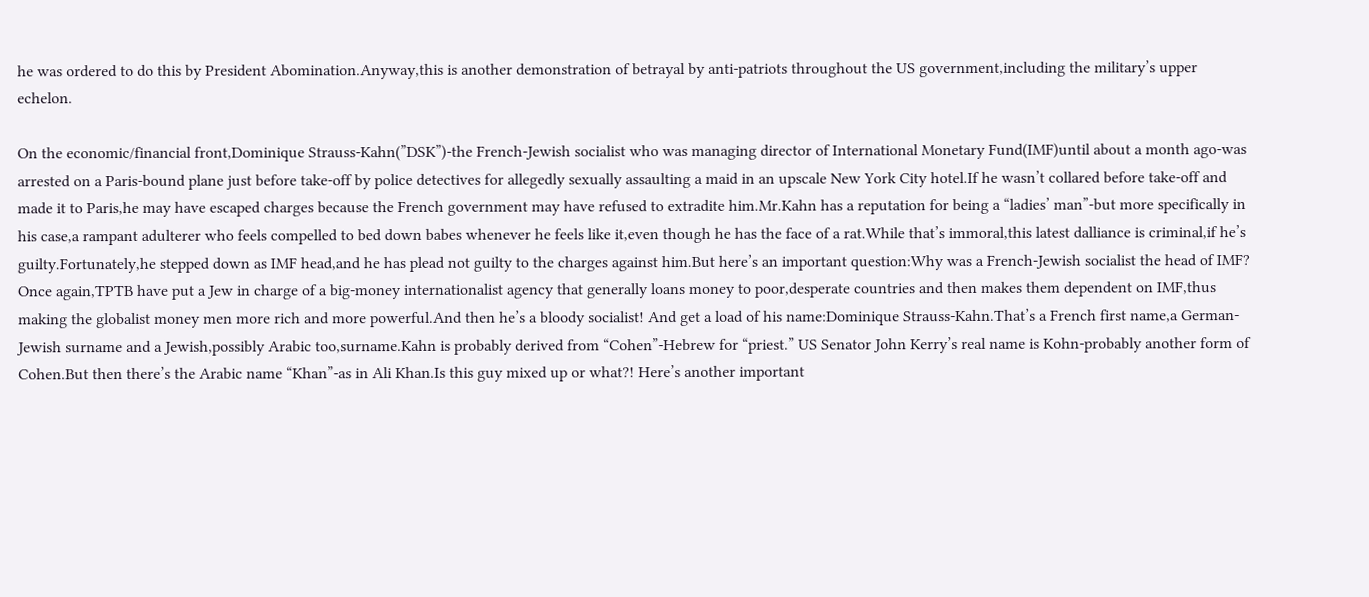he was ordered to do this by President Abomination.Anyway,this is another demonstration of betrayal by anti-patriots throughout the US government,including the military’s upper echelon.

On the economic/financial front,Dominique Strauss-Kahn(”DSK”)-the French-Jewish socialist who was managing director of International Monetary Fund(IMF)until about a month ago-was arrested on a Paris-bound plane just before take-off by police detectives for allegedly sexually assaulting a maid in an upscale New York City hotel.If he wasn’t collared before take-off and made it to Paris,he may have escaped charges because the French government may have refused to extradite him.Mr.Kahn has a reputation for being a “ladies’ man”-but more specifically in his case,a rampant adulterer who feels compelled to bed down babes whenever he feels like it,even though he has the face of a rat.While that’s immoral,this latest dalliance is criminal,if he’s guilty.Fortunately,he stepped down as IMF head,and he has plead not guilty to the charges against him.But here’s an important question:Why was a French-Jewish socialist the head of IMF? Once again,TPTB have put a Jew in charge of a big-money internationalist agency that generally loans money to poor,desperate countries and then makes them dependent on IMF,thus making the globalist money men more rich and more powerful.And then he’s a bloody socialist! And get a load of his name:Dominique Strauss-Kahn.That’s a French first name,a German-Jewish surname and a Jewish,possibly Arabic too,surname.Kahn is probably derived from “Cohen”-Hebrew for “priest.” US Senator John Kerry’s real name is Kohn-probably another form of Cohen.But then there’s the Arabic name “Khan”-as in Ali Khan.Is this guy mixed up or what?! Here’s another important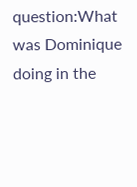question:What was Dominique doing in the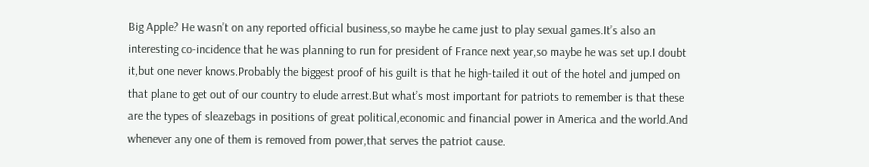Big Apple? He wasn’t on any reported official business,so maybe he came just to play sexual games.It’s also an interesting co-incidence that he was planning to run for president of France next year,so maybe he was set up.I doubt it,but one never knows.Probably the biggest proof of his guilt is that he high-tailed it out of the hotel and jumped on that plane to get out of our country to elude arrest.But what’s most important for patriots to remember is that these are the types of sleazebags in positions of great political,economic and financial power in America and the world.And whenever any one of them is removed from power,that serves the patriot cause.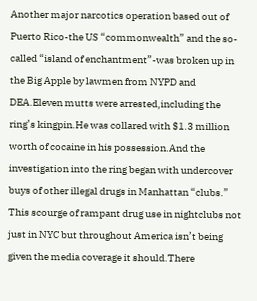Another major narcotics operation based out of Puerto Rico-the US “commonwealth” and the so-called “island of enchantment”-was broken up in the Big Apple by lawmen from NYPD and DEA.Eleven mutts were arrested,including the ring’s kingpin.He was collared with $1.3 million worth of cocaine in his possession.And the investigation into the ring began with undercover buys of other illegal drugs in Manhattan “clubs.” This scourge of rampant drug use in nightclubs not just in NYC but throughout America isn’t being given the media coverage it should.There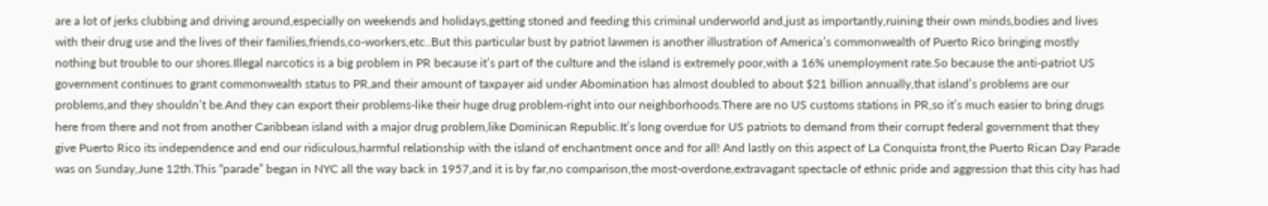are a lot of jerks clubbing and driving around,especially on weekends and holidays,getting stoned and feeding this criminal underworld and,just as importantly,ruining their own minds,bodies and lives with their drug use and the lives of their families,friends,co-workers,etc..But this particular bust by patriot lawmen is another illustration of America’s commonwealth of Puerto Rico bringing mostly nothing but trouble to our shores.Illegal narcotics is a big problem in PR because it’s part of the culture and the island is extremely poor,with a 16% unemployment rate.So because the anti-patriot US government continues to grant commonwealth status to PR,and their amount of taxpayer aid under Abomination has almost doubled to about $21 billion annually,that island’s problems are our problems,and they shouldn’t be.And they can export their problems-like their huge drug problem-right into our neighborhoods.There are no US customs stations in PR,so it’s much easier to bring drugs here from there and not from another Caribbean island with a major drug problem,like Dominican Republic.It’s long overdue for US patriots to demand from their corrupt federal government that they give Puerto Rico its independence and end our ridiculous,harmful relationship with the island of enchantment once and for all! And lastly on this aspect of La Conquista front,the Puerto Rican Day Parade was on Sunday,June 12th.This “parade” began in NYC all the way back in 1957,and it is by far,no comparison,the most-overdone,extravagant spectacle of ethnic pride and aggression that this city has had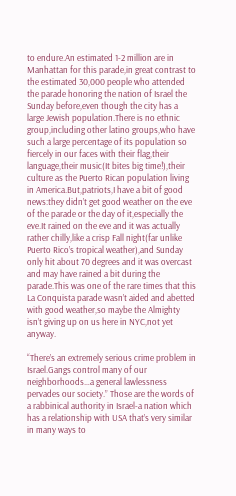to endure.An estimated 1-2 million are in Manhattan for this parade,in great contrast to the estimated 30,000 people who attended the parade honoring the nation of Israel the Sunday before,even though the city has a large Jewish population.There is no ethnic group,including other latino groups,who have such a large percentage of its population so fiercely in our faces with their flag,their language,their music(It bites big time!),their culture as the Puerto Rican population living in America.But,patriots,I have a bit of good news:they didn’t get good weather on the eve of the parade or the day of it,especially the eve.It rained on the eve and it was actually rather chilly,like a crisp Fall night(far unlike Puerto Rico’s tropical weather),and Sunday only hit about 70 degrees and it was overcast and may have rained a bit during the parade.This was one of the rare times that this La Conquista parade wasn’t aided and abetted with good weather,so maybe the Almighty isn’t giving up on us here in NYC,not yet anyway.

“There’s an extremely serious crime problem in Israel.Gangs control many of our neighborhoods…a general lawlessness pervades our society.” Those are the words of a rabbinical authority in Israel-a nation which has a relationship with USA that’s very similar in many ways to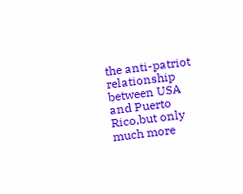the anti-patriot relationship between USA and Puerto Rico,but only much more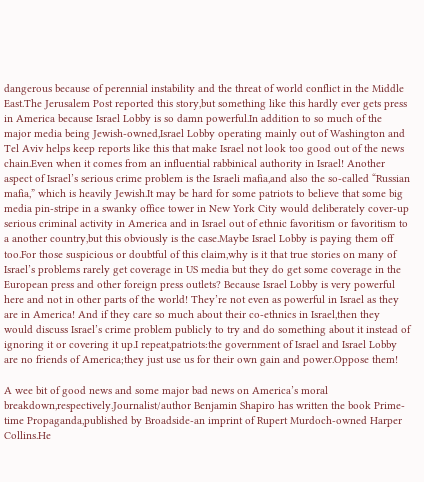dangerous because of perennial instability and the threat of world conflict in the Middle East.The Jerusalem Post reported this story,but something like this hardly ever gets press in America because Israel Lobby is so damn powerful.In addition to so much of the major media being Jewish-owned,Israel Lobby operating mainly out of Washington and Tel Aviv helps keep reports like this that make Israel not look too good out of the news chain.Even when it comes from an influential rabbinical authority in Israel! Another aspect of Israel’s serious crime problem is the Israeli mafia,and also the so-called “Russian mafia,” which is heavily Jewish.It may be hard for some patriots to believe that some big media pin-stripe in a swanky office tower in New York City would deliberately cover-up serious criminal activity in America and in Israel out of ethnic favoritism or favoritism to a another country,but this obviously is the case.Maybe Israel Lobby is paying them off too.For those suspicious or doubtful of this claim,why is it that true stories on many of Israel’s problems rarely get coverage in US media but they do get some coverage in the European press and other foreign press outlets? Because Israel Lobby is very powerful here and not in other parts of the world! They’re not even as powerful in Israel as they are in America! And if they care so much about their co-ethnics in Israel,then they would discuss Israel’s crime problem publicly to try and do something about it instead of ignoring it or covering it up.I repeat,patriots:the government of Israel and Israel Lobby are no friends of America;they just use us for their own gain and power.Oppose them!

A wee bit of good news and some major bad news on America’s moral breakdown,respectively.Journalist/author Benjamin Shapiro has written the book Prime-time Propaganda,published by Broadside-an imprint of Rupert Murdoch-owned Harper Collins.He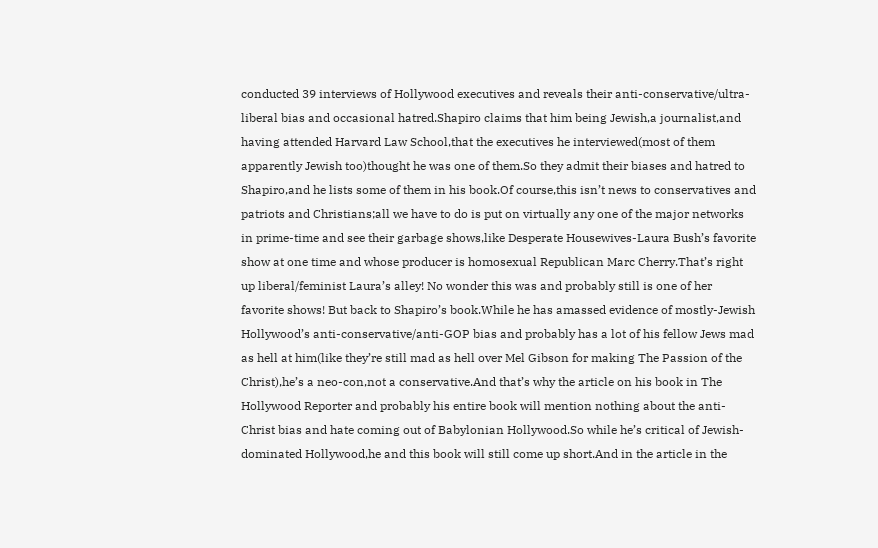conducted 39 interviews of Hollywood executives and reveals their anti-conservative/ultra-liberal bias and occasional hatred.Shapiro claims that him being Jewish,a journalist,and having attended Harvard Law School,that the executives he interviewed(most of them apparently Jewish too)thought he was one of them.So they admit their biases and hatred to Shapiro,and he lists some of them in his book.Of course,this isn’t news to conservatives and patriots and Christians;all we have to do is put on virtually any one of the major networks in prime-time and see their garbage shows,like Desperate Housewives-Laura Bush’s favorite show at one time and whose producer is homosexual Republican Marc Cherry.That’s right up liberal/feminist Laura’s alley! No wonder this was and probably still is one of her favorite shows! But back to Shapiro’s book.While he has amassed evidence of mostly-Jewish Hollywood’s anti-conservative/anti-GOP bias and probably has a lot of his fellow Jews mad as hell at him(like they’re still mad as hell over Mel Gibson for making The Passion of the Christ),he’s a neo-con,not a conservative.And that’s why the article on his book in The Hollywood Reporter and probably his entire book will mention nothing about the anti-Christ bias and hate coming out of Babylonian Hollywood.So while he’s critical of Jewish-dominated Hollywood,he and this book will still come up short.And in the article in the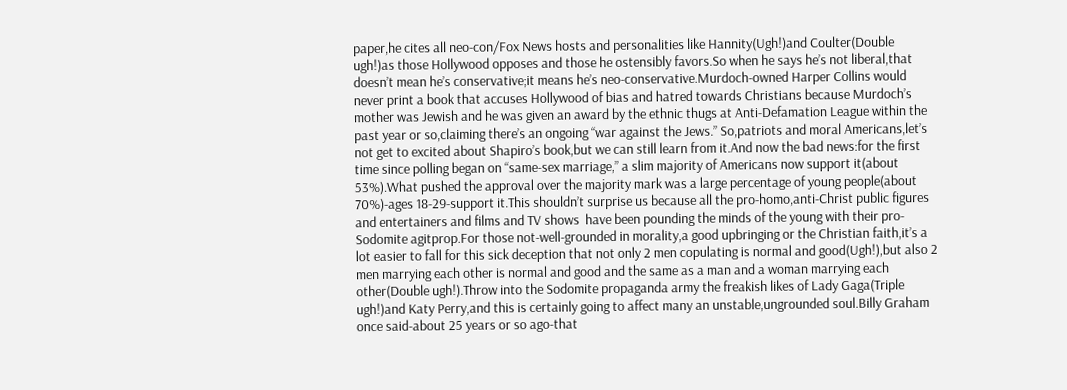paper,he cites all neo-con/Fox News hosts and personalities like Hannity(Ugh!)and Coulter(Double ugh!)as those Hollywood opposes and those he ostensibly favors.So when he says he’s not liberal,that doesn’t mean he’s conservative;it means he’s neo-conservative.Murdoch-owned Harper Collins would never print a book that accuses Hollywood of bias and hatred towards Christians because Murdoch’s mother was Jewish and he was given an award by the ethnic thugs at Anti-Defamation League within the past year or so,claiming there’s an ongoing “war against the Jews.” So,patriots and moral Americans,let’s not get to excited about Shapiro’s book,but we can still learn from it.And now the bad news:for the first time since polling began on “same-sex marriage,” a slim majority of Americans now support it(about 53%).What pushed the approval over the majority mark was a large percentage of young people(about 70%)-ages 18-29-support it.This shouldn’t surprise us because all the pro-homo,anti-Christ public figures and entertainers and films and TV shows  have been pounding the minds of the young with their pro-Sodomite agitprop.For those not-well-grounded in morality,a good upbringing or the Christian faith,it’s a lot easier to fall for this sick deception that not only 2 men copulating is normal and good(Ugh!),but also 2 men marrying each other is normal and good and the same as a man and a woman marrying each other(Double ugh!).Throw into the Sodomite propaganda army the freakish likes of Lady Gaga(Triple ugh!)and Katy Perry,and this is certainly going to affect many an unstable,ungrounded soul.Billy Graham once said-about 25 years or so ago-that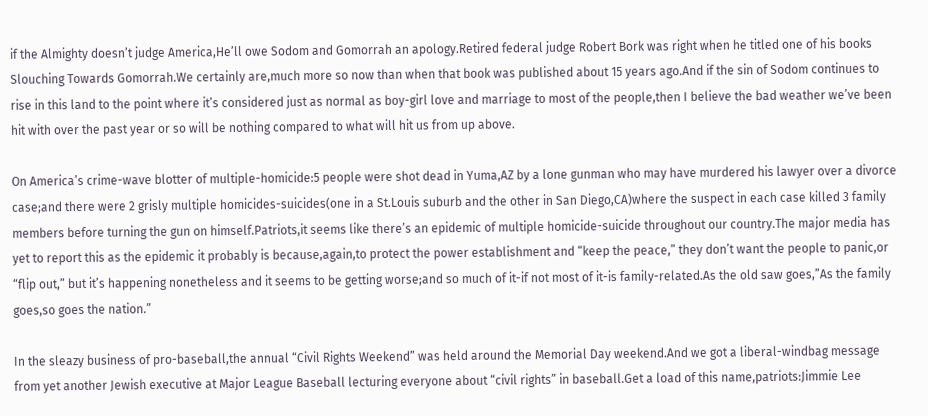if the Almighty doesn’t judge America,He’ll owe Sodom and Gomorrah an apology.Retired federal judge Robert Bork was right when he titled one of his books Slouching Towards Gomorrah.We certainly are,much more so now than when that book was published about 15 years ago.And if the sin of Sodom continues to rise in this land to the point where it’s considered just as normal as boy-girl love and marriage to most of the people,then I believe the bad weather we’ve been hit with over the past year or so will be nothing compared to what will hit us from up above.

On America’s crime-wave blotter of multiple-homicide:5 people were shot dead in Yuma,AZ by a lone gunman who may have murdered his lawyer over a divorce case;and there were 2 grisly multiple homicides-suicides(one in a St.Louis suburb and the other in San Diego,CA)where the suspect in each case killed 3 family members before turning the gun on himself.Patriots,it seems like there’s an epidemic of multiple homicide-suicide throughout our country.The major media has yet to report this as the epidemic it probably is because,again,to protect the power establishment and “keep the peace,” they don’t want the people to panic,or “flip out,” but it’s happening nonetheless and it seems to be getting worse;and so much of it-if not most of it-is family-related.As the old saw goes,”As the family goes,so goes the nation.”

In the sleazy business of pro-baseball,the annual “Civil Rights Weekend” was held around the Memorial Day weekend.And we got a liberal-windbag message from yet another Jewish executive at Major League Baseball lecturing everyone about “civil rights” in baseball.Get a load of this name,patriots:Jimmie Lee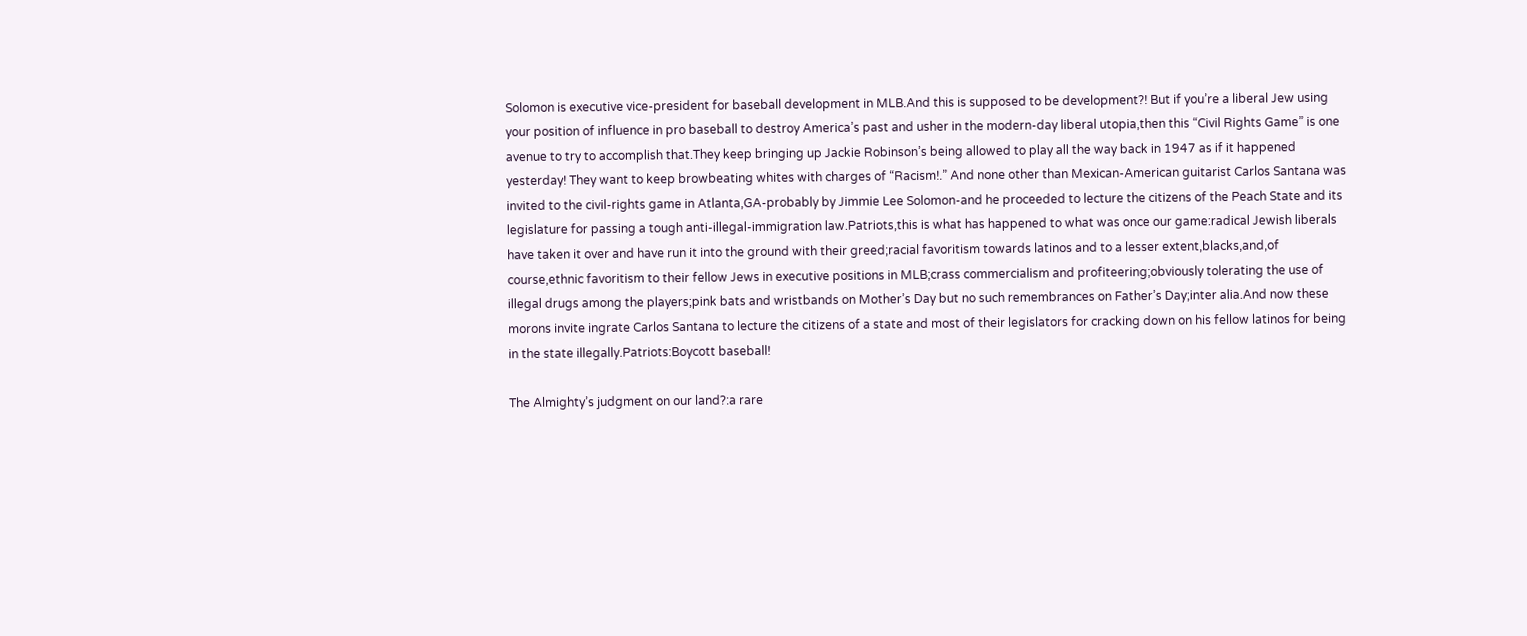Solomon is executive vice-president for baseball development in MLB.And this is supposed to be development?! But if you’re a liberal Jew using your position of influence in pro baseball to destroy America’s past and usher in the modern-day liberal utopia,then this “Civil Rights Game” is one avenue to try to accomplish that.They keep bringing up Jackie Robinson’s being allowed to play all the way back in 1947 as if it happened yesterday! They want to keep browbeating whites with charges of “Racism!.” And none other than Mexican-American guitarist Carlos Santana was invited to the civil-rights game in Atlanta,GA-probably by Jimmie Lee Solomon-and he proceeded to lecture the citizens of the Peach State and its legislature for passing a tough anti-illegal-immigration law.Patriots,this is what has happened to what was once our game:radical Jewish liberals have taken it over and have run it into the ground with their greed;racial favoritism towards latinos and to a lesser extent,blacks,and,of course,ethnic favoritism to their fellow Jews in executive positions in MLB;crass commercialism and profiteering;obviously tolerating the use of illegal drugs among the players;pink bats and wristbands on Mother’s Day but no such remembrances on Father’s Day;inter alia.And now these morons invite ingrate Carlos Santana to lecture the citizens of a state and most of their legislators for cracking down on his fellow latinos for being in the state illegally.Patriots:Boycott baseball!

The Almighty’s judgment on our land?:a rare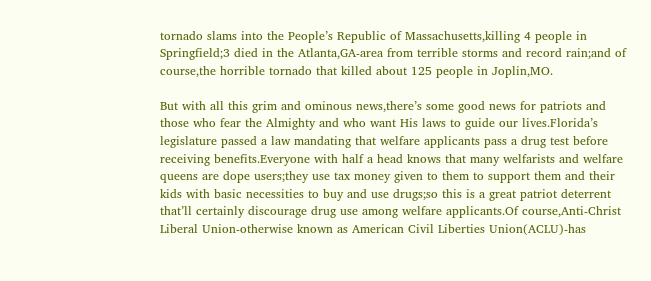tornado slams into the People’s Republic of Massachusetts,killing 4 people in Springfield;3 died in the Atlanta,GA-area from terrible storms and record rain;and of course,the horrible tornado that killed about 125 people in Joplin,MO.

But with all this grim and ominous news,there’s some good news for patriots and those who fear the Almighty and who want His laws to guide our lives.Florida’s legislature passed a law mandating that welfare applicants pass a drug test before receiving benefits.Everyone with half a head knows that many welfarists and welfare queens are dope users;they use tax money given to them to support them and their kids with basic necessities to buy and use drugs;so this is a great patriot deterrent that’ll certainly discourage drug use among welfare applicants.Of course,Anti-Christ Liberal Union-otherwise known as American Civil Liberties Union(ACLU)-has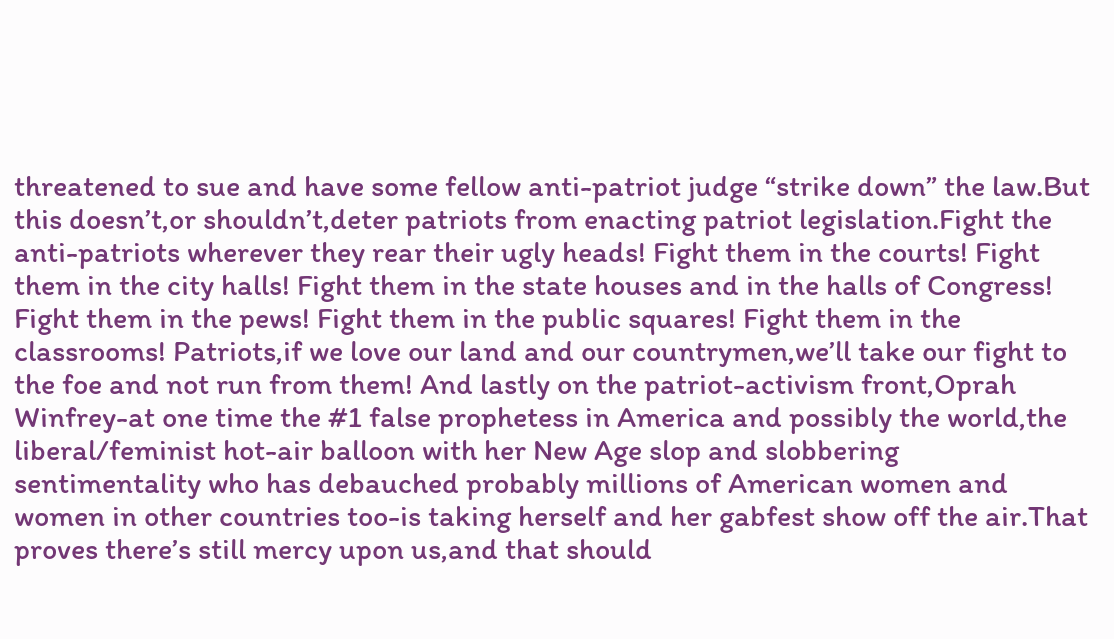threatened to sue and have some fellow anti-patriot judge “strike down” the law.But this doesn’t,or shouldn’t,deter patriots from enacting patriot legislation.Fight the anti-patriots wherever they rear their ugly heads! Fight them in the courts! Fight them in the city halls! Fight them in the state houses and in the halls of Congress! Fight them in the pews! Fight them in the public squares! Fight them in the classrooms! Patriots,if we love our land and our countrymen,we’ll take our fight to the foe and not run from them! And lastly on the patriot-activism front,Oprah Winfrey-at one time the #1 false prophetess in America and possibly the world,the liberal/feminist hot-air balloon with her New Age slop and slobbering sentimentality who has debauched probably millions of American women and women in other countries too-is taking herself and her gabfest show off the air.That proves there’s still mercy upon us,and that should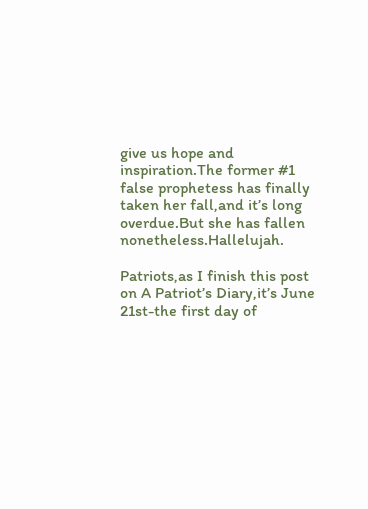give us hope and inspiration.The former #1 false prophetess has finally taken her fall,and it’s long overdue.But she has fallen nonetheless.Hallelujah.

Patriots,as I finish this post on A Patriot’s Diary,it’s June 21st-the first day of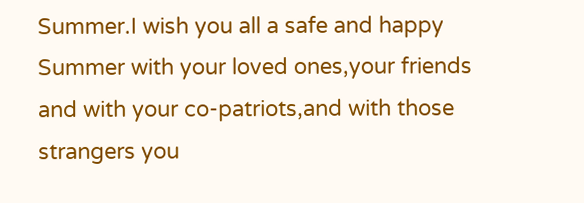Summer.I wish you all a safe and happy Summer with your loved ones,your friends and with your co-patriots,and with those strangers you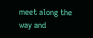meet along the way and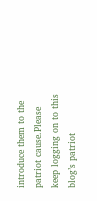introduce them to the patriot cause.Please keep logging on to this blog’s patriot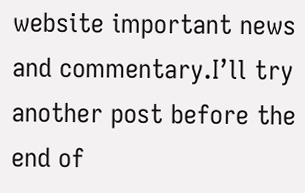website important news and commentary.I’ll try another post before the end of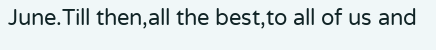June.Till then,all the best,to all of us and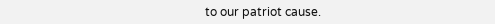to our patriot cause.